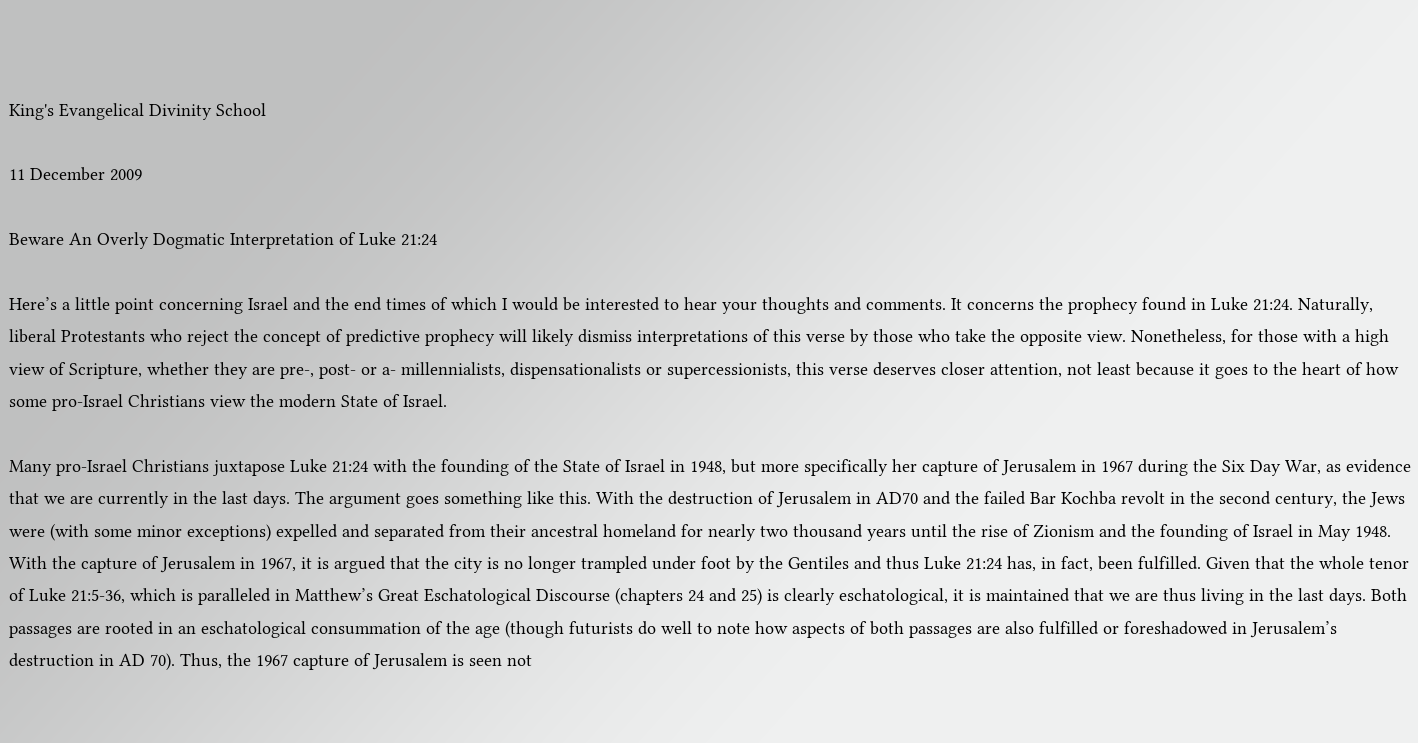King's Evangelical Divinity School

11 December 2009

Beware An Overly Dogmatic Interpretation of Luke 21:24

Here’s a little point concerning Israel and the end times of which I would be interested to hear your thoughts and comments. It concerns the prophecy found in Luke 21:24. Naturally, liberal Protestants who reject the concept of predictive prophecy will likely dismiss interpretations of this verse by those who take the opposite view. Nonetheless, for those with a high view of Scripture, whether they are pre-, post- or a- millennialists, dispensationalists or supercessionists, this verse deserves closer attention, not least because it goes to the heart of how some pro-Israel Christians view the modern State of Israel.

Many pro-Israel Christians juxtapose Luke 21:24 with the founding of the State of Israel in 1948, but more specifically her capture of Jerusalem in 1967 during the Six Day War, as evidence that we are currently in the last days. The argument goes something like this. With the destruction of Jerusalem in AD70 and the failed Bar Kochba revolt in the second century, the Jews were (with some minor exceptions) expelled and separated from their ancestral homeland for nearly two thousand years until the rise of Zionism and the founding of Israel in May 1948. With the capture of Jerusalem in 1967, it is argued that the city is no longer trampled under foot by the Gentiles and thus Luke 21:24 has, in fact, been fulfilled. Given that the whole tenor of Luke 21:5-36, which is paralleled in Matthew’s Great Eschatological Discourse (chapters 24 and 25) is clearly eschatological, it is maintained that we are thus living in the last days. Both passages are rooted in an eschatological consummation of the age (though futurists do well to note how aspects of both passages are also fulfilled or foreshadowed in Jerusalem’s destruction in AD 70). Thus, the 1967 capture of Jerusalem is seen not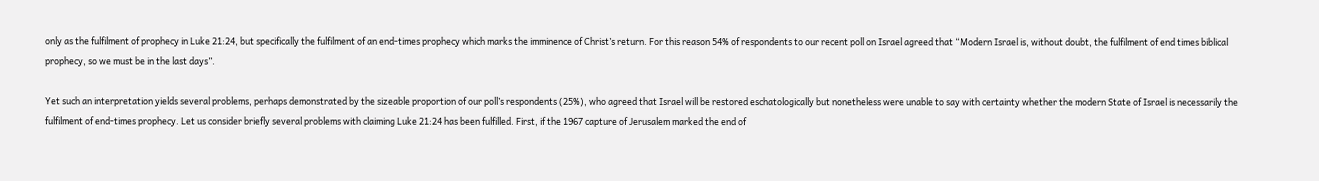only as the fulfilment of prophecy in Luke 21:24, but specifically the fulfilment of an end-times prophecy which marks the imminence of Christ’s return. For this reason 54% of respondents to our recent poll on Israel agreed that “Modern Israel is, without doubt, the fulfilment of end times biblical prophecy, so we must be in the last days”.

Yet such an interpretation yields several problems, perhaps demonstrated by the sizeable proportion of our poll’s respondents (25%), who agreed that Israel will be restored eschatologically but nonetheless were unable to say with certainty whether the modern State of Israel is necessarily the fulfilment of end-times prophecy. Let us consider briefly several problems with claiming Luke 21:24 has been fulfilled. First, if the 1967 capture of Jerusalem marked the end of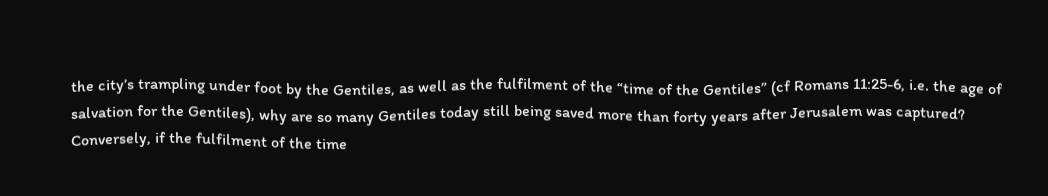the city’s trampling under foot by the Gentiles, as well as the fulfilment of the “time of the Gentiles” (cf Romans 11:25-6, i.e. the age of salvation for the Gentiles), why are so many Gentiles today still being saved more than forty years after Jerusalem was captured? Conversely, if the fulfilment of the time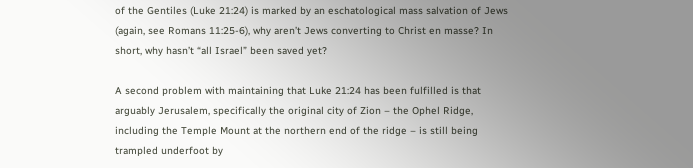of the Gentiles (Luke 21:24) is marked by an eschatological mass salvation of Jews (again, see Romans 11:25-6), why aren’t Jews converting to Christ en masse? In short, why hasn’t “all Israel” been saved yet?

A second problem with maintaining that Luke 21:24 has been fulfilled is that arguably Jerusalem, specifically the original city of Zion – the Ophel Ridge, including the Temple Mount at the northern end of the ridge – is still being trampled underfoot by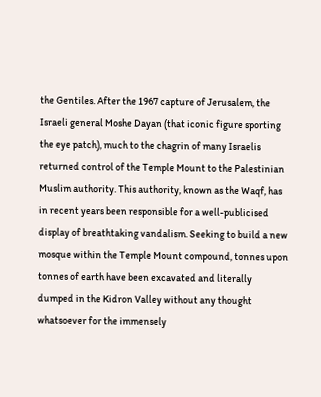the Gentiles. After the 1967 capture of Jerusalem, the Israeli general Moshe Dayan (that iconic figure sporting the eye patch), much to the chagrin of many Israelis returned control of the Temple Mount to the Palestinian Muslim authority. This authority, known as the Waqf, has in recent years been responsible for a well-publicised display of breathtaking vandalism. Seeking to build a new mosque within the Temple Mount compound, tonnes upon tonnes of earth have been excavated and literally dumped in the Kidron Valley without any thought whatsoever for the immensely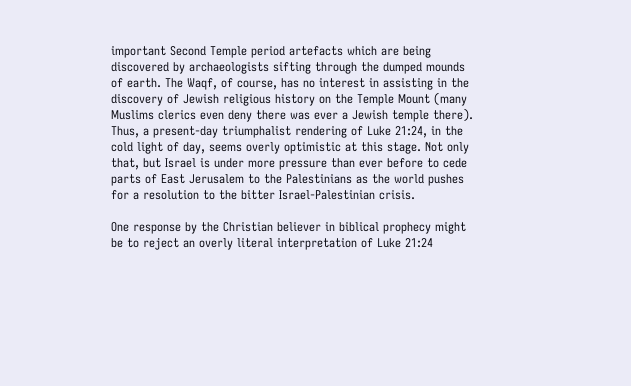important Second Temple period artefacts which are being discovered by archaeologists sifting through the dumped mounds of earth. The Waqf, of course, has no interest in assisting in the discovery of Jewish religious history on the Temple Mount (many Muslims clerics even deny there was ever a Jewish temple there). Thus, a present-day triumphalist rendering of Luke 21:24, in the cold light of day, seems overly optimistic at this stage. Not only that, but Israel is under more pressure than ever before to cede parts of East Jerusalem to the Palestinians as the world pushes for a resolution to the bitter Israel-Palestinian crisis.

One response by the Christian believer in biblical prophecy might be to reject an overly literal interpretation of Luke 21:24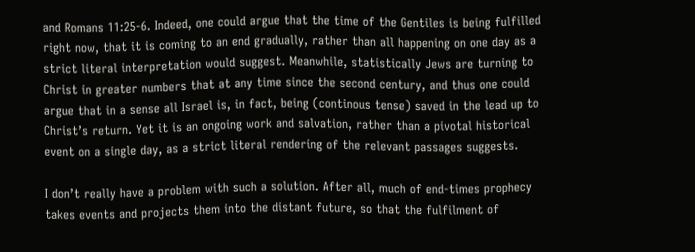and Romans 11:25-6. Indeed, one could argue that the time of the Gentiles is being fulfilled right now, that it is coming to an end gradually, rather than all happening on one day as a strict literal interpretation would suggest. Meanwhile, statistically Jews are turning to Christ in greater numbers that at any time since the second century, and thus one could argue that in a sense all Israel is, in fact, being (continous tense) saved in the lead up to Christ’s return. Yet it is an ongoing work and salvation, rather than a pivotal historical event on a single day, as a strict literal rendering of the relevant passages suggests.

I don’t really have a problem with such a solution. After all, much of end-times prophecy takes events and projects them into the distant future, so that the fulfilment of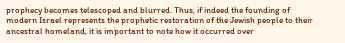prophecy becomes telescoped and blurred. Thus, if indeed the founding of modern Israel represents the prophetic restoration of the Jewish people to their ancestral homeland, it is important to note how it occurred over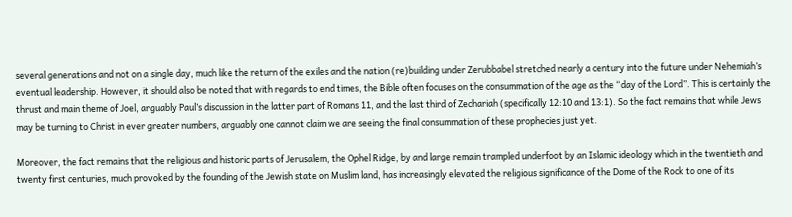several generations and not on a single day, much like the return of the exiles and the nation (re)building under Zerubbabel stretched nearly a century into the future under Nehemiah’s eventual leadership. However, it should also be noted that with regards to end times, the Bible often focuses on the consummation of the age as the “day of the Lord”. This is certainly the thrust and main theme of Joel, arguably Paul’s discussion in the latter part of Romans 11, and the last third of Zechariah (specifically 12:10 and 13:1). So the fact remains that while Jews may be turning to Christ in ever greater numbers, arguably one cannot claim we are seeing the final consummation of these prophecies just yet.

Moreover, the fact remains that the religious and historic parts of Jerusalem, the Ophel Ridge, by and large remain trampled underfoot by an Islamic ideology which in the twentieth and twenty first centuries, much provoked by the founding of the Jewish state on Muslim land, has increasingly elevated the religious significance of the Dome of the Rock to one of its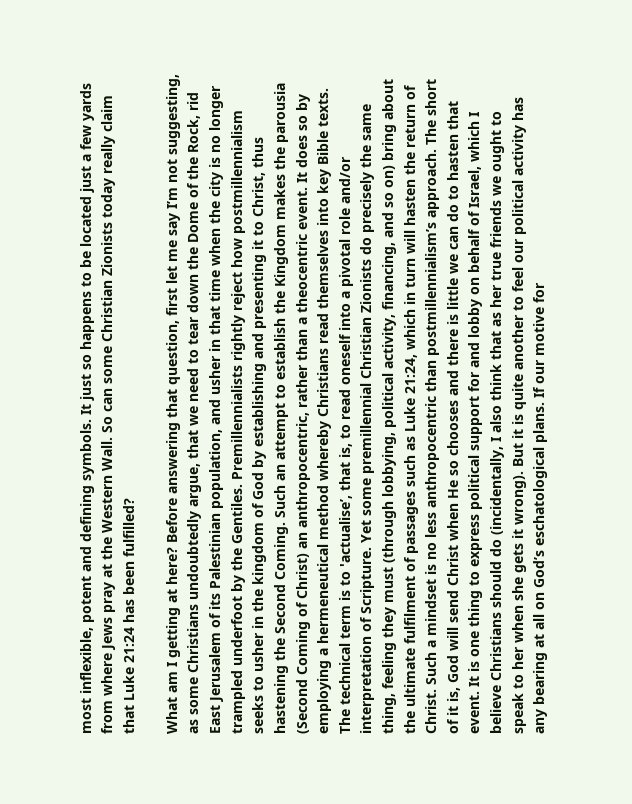most inflexible, potent and defining symbols. It just so happens to be located just a few yards from where Jews pray at the Western Wall. So can some Christian Zionists today really claim that Luke 21:24 has been fulfilled?

What am I getting at here? Before answering that question, first let me say I’m not suggesting, as some Christians undoubtedly argue, that we need to tear down the Dome of the Rock, rid East Jerusalem of its Palestinian population, and usher in that time when the city is no longer trampled underfoot by the Gentiles. Premillennialists rightly reject how postmillennialism seeks to usher in the kingdom of God by establishing and presenting it to Christ, thus hastening the Second Coming. Such an attempt to establish the Kingdom makes the parousia (Second Coming of Christ) an anthropocentric, rather than a theocentric event. It does so by employing a hermeneutical method whereby Christians read themselves into key Bible texts. The technical term is to 'actualise’, that is, to read oneself into a pivotal role and/or interpretation of Scripture. Yet some premillennial Christian Zionists do precisely the same thing, feeling they must (through lobbying, political activity, financing, and so on) bring about the ultimate fulfilment of passages such as Luke 21:24, which in turn will hasten the return of Christ. Such a mindset is no less anthropocentric than postmillennialism’s approach. The short of it is, God will send Christ when He so chooses and there is little we can do to hasten that event. It is one thing to express political support for and lobby on behalf of Israel, which I believe Christians should do (incidentally, I also think that as her true friends we ought to speak to her when she gets it wrong). But it is quite another to feel our political activity has any bearing at all on God’s eschatological plans. If our motive for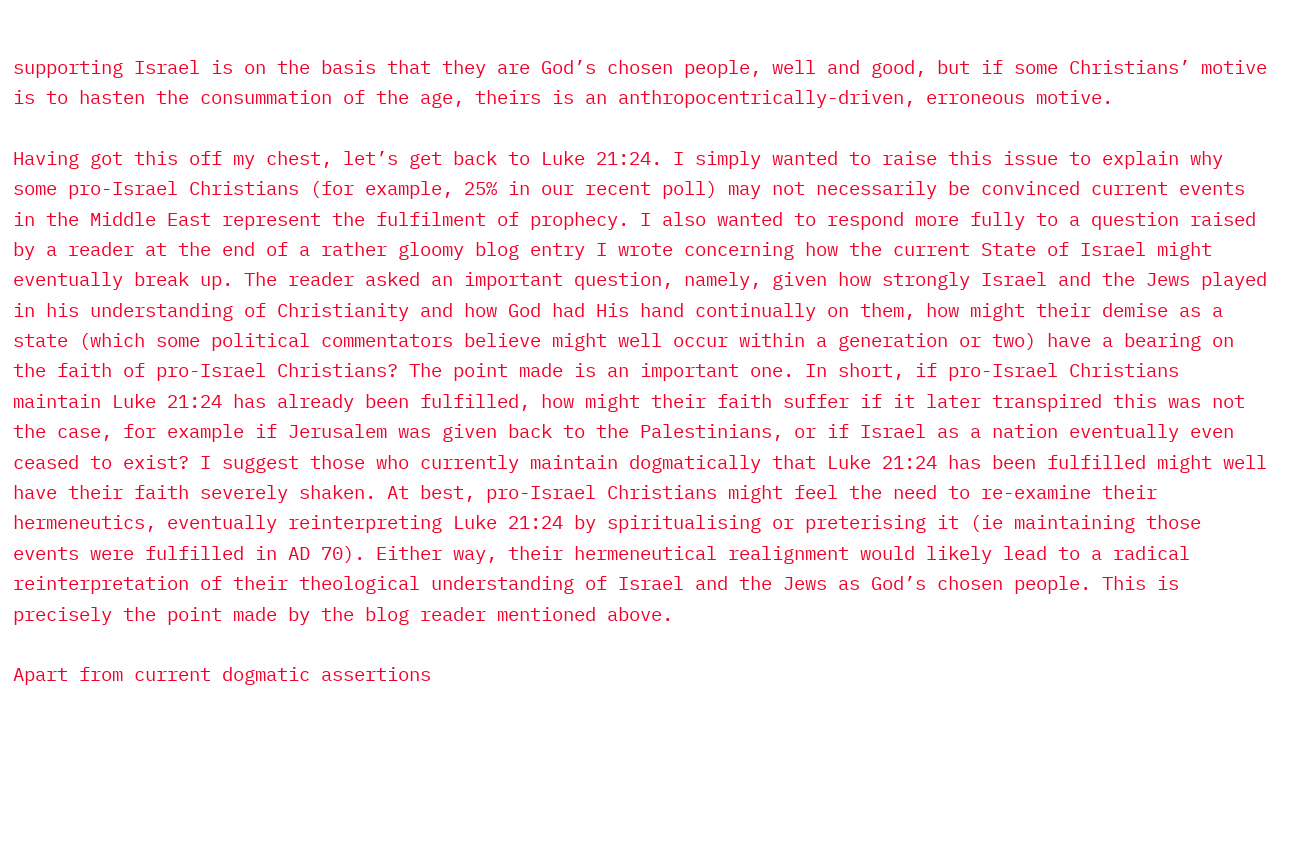supporting Israel is on the basis that they are God’s chosen people, well and good, but if some Christians’ motive is to hasten the consummation of the age, theirs is an anthropocentrically-driven, erroneous motive.

Having got this off my chest, let’s get back to Luke 21:24. I simply wanted to raise this issue to explain why some pro-Israel Christians (for example, 25% in our recent poll) may not necessarily be convinced current events in the Middle East represent the fulfilment of prophecy. I also wanted to respond more fully to a question raised by a reader at the end of a rather gloomy blog entry I wrote concerning how the current State of Israel might eventually break up. The reader asked an important question, namely, given how strongly Israel and the Jews played in his understanding of Christianity and how God had His hand continually on them, how might their demise as a state (which some political commentators believe might well occur within a generation or two) have a bearing on the faith of pro-Israel Christians? The point made is an important one. In short, if pro-Israel Christians maintain Luke 21:24 has already been fulfilled, how might their faith suffer if it later transpired this was not the case, for example if Jerusalem was given back to the Palestinians, or if Israel as a nation eventually even ceased to exist? I suggest those who currently maintain dogmatically that Luke 21:24 has been fulfilled might well have their faith severely shaken. At best, pro-Israel Christians might feel the need to re-examine their hermeneutics, eventually reinterpreting Luke 21:24 by spiritualising or preterising it (ie maintaining those events were fulfilled in AD 70). Either way, their hermeneutical realignment would likely lead to a radical reinterpretation of their theological understanding of Israel and the Jews as God’s chosen people. This is precisely the point made by the blog reader mentioned above.

Apart from current dogmatic assertions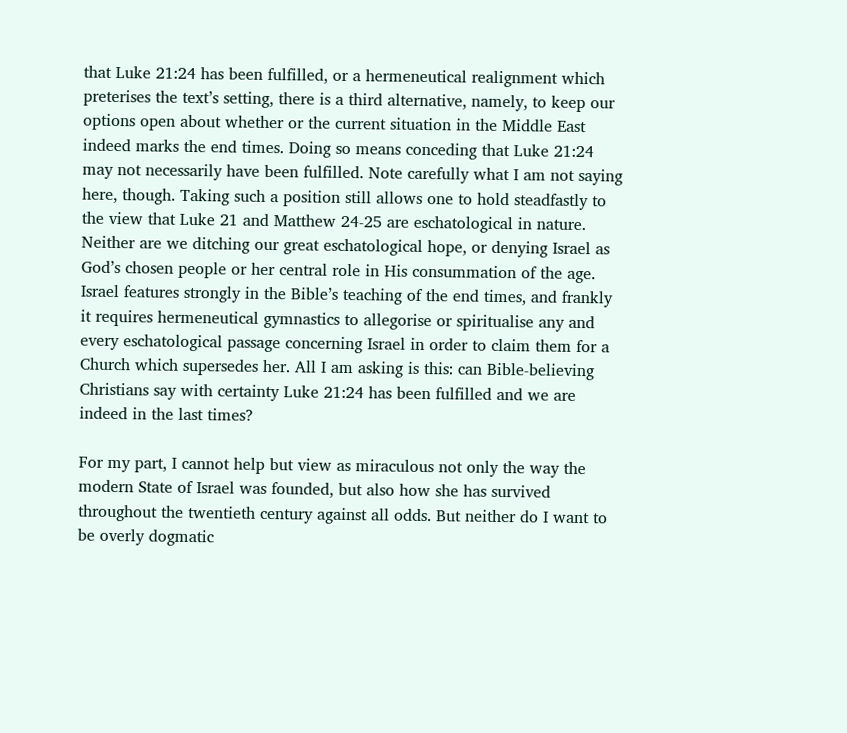that Luke 21:24 has been fulfilled, or a hermeneutical realignment which preterises the text’s setting, there is a third alternative, namely, to keep our options open about whether or the current situation in the Middle East indeed marks the end times. Doing so means conceding that Luke 21:24 may not necessarily have been fulfilled. Note carefully what I am not saying here, though. Taking such a position still allows one to hold steadfastly to the view that Luke 21 and Matthew 24-25 are eschatological in nature. Neither are we ditching our great eschatological hope, or denying Israel as God’s chosen people or her central role in His consummation of the age. Israel features strongly in the Bible’s teaching of the end times, and frankly it requires hermeneutical gymnastics to allegorise or spiritualise any and every eschatological passage concerning Israel in order to claim them for a Church which supersedes her. All I am asking is this: can Bible-believing Christians say with certainty Luke 21:24 has been fulfilled and we are indeed in the last times?

For my part, I cannot help but view as miraculous not only the way the modern State of Israel was founded, but also how she has survived throughout the twentieth century against all odds. But neither do I want to be overly dogmatic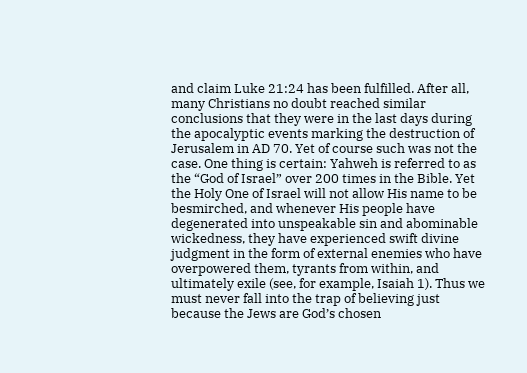and claim Luke 21:24 has been fulfilled. After all, many Christians no doubt reached similar conclusions that they were in the last days during the apocalyptic events marking the destruction of Jerusalem in AD 70. Yet of course such was not the case. One thing is certain: Yahweh is referred to as the “God of Israel” over 200 times in the Bible. Yet the Holy One of Israel will not allow His name to be besmirched, and whenever His people have degenerated into unspeakable sin and abominable wickedness, they have experienced swift divine judgment in the form of external enemies who have overpowered them, tyrants from within, and ultimately exile (see, for example, Isaiah 1). Thus we must never fall into the trap of believing just because the Jews are God’s chosen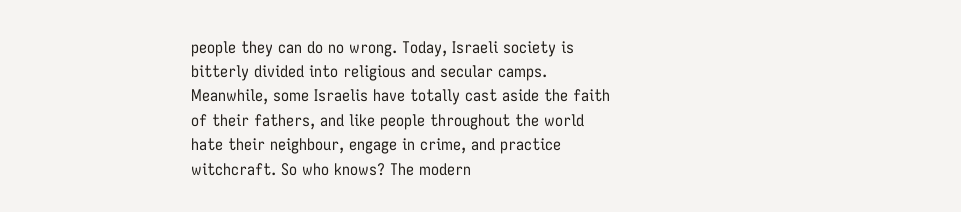people they can do no wrong. Today, Israeli society is bitterly divided into religious and secular camps. Meanwhile, some Israelis have totally cast aside the faith of their fathers, and like people throughout the world hate their neighbour, engage in crime, and practice witchcraft. So who knows? The modern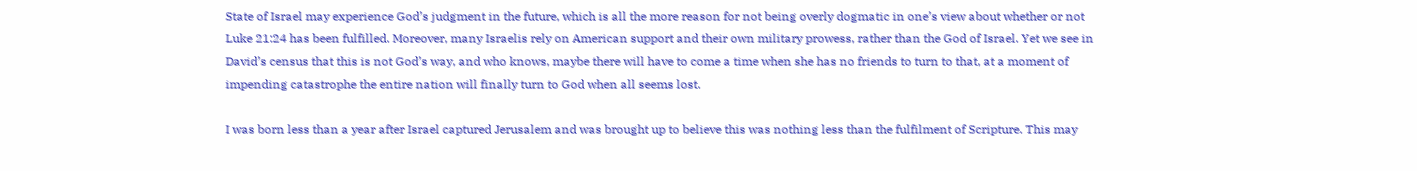State of Israel may experience God’s judgment in the future, which is all the more reason for not being overly dogmatic in one’s view about whether or not Luke 21:24 has been fulfilled. Moreover, many Israelis rely on American support and their own military prowess, rather than the God of Israel. Yet we see in David’s census that this is not God’s way, and who knows, maybe there will have to come a time when she has no friends to turn to that, at a moment of impending catastrophe the entire nation will finally turn to God when all seems lost.

I was born less than a year after Israel captured Jerusalem and was brought up to believe this was nothing less than the fulfilment of Scripture. This may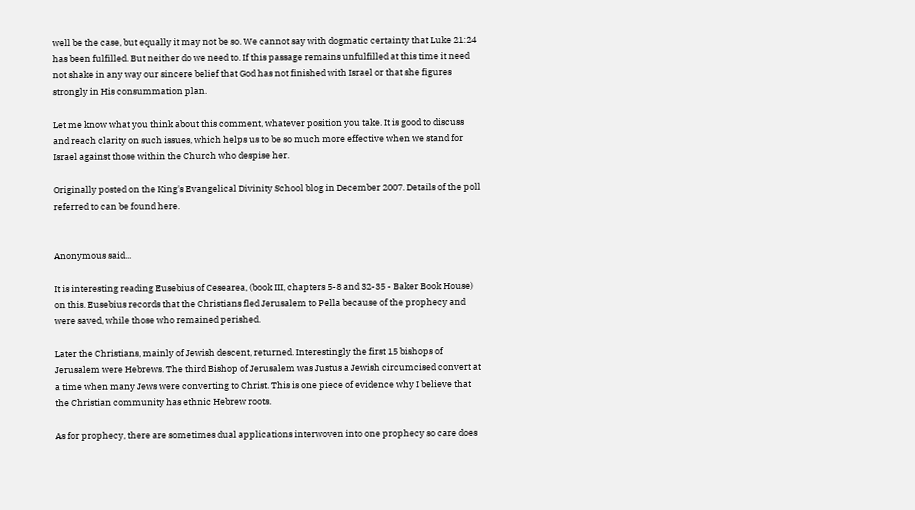well be the case, but equally it may not be so. We cannot say with dogmatic certainty that Luke 21:24 has been fulfilled. But neither do we need to. If this passage remains unfulfilled at this time it need not shake in any way our sincere belief that God has not finished with Israel or that she figures strongly in His consummation plan.

Let me know what you think about this comment, whatever position you take. It is good to discuss and reach clarity on such issues, which helps us to be so much more effective when we stand for Israel against those within the Church who despise her.

Originally posted on the King's Evangelical Divinity School blog in December 2007. Details of the poll referred to can be found here.


Anonymous said...

It is interesting reading Eusebius of Cesearea, (book III, chapters 5-8 and 32-35 - Baker Book House) on this. Eusebius records that the Christians fled Jerusalem to Pella because of the prophecy and were saved, while those who remained perished.

Later the Christians, mainly of Jewish descent, returned. Interestingly the first 15 bishops of Jerusalem were Hebrews. The third Bishop of Jerusalem was Justus a Jewish circumcised convert at a time when many Jews were converting to Christ. This is one piece of evidence why I believe that the Christian community has ethnic Hebrew roots.

As for prophecy, there are sometimes dual applications interwoven into one prophecy so care does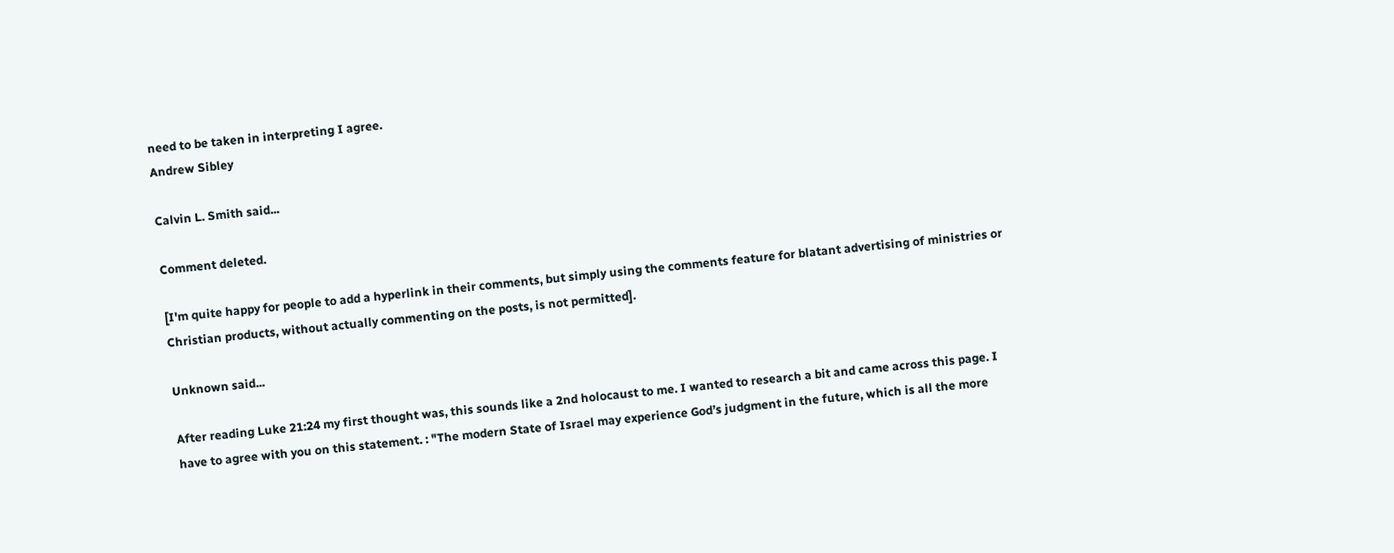need to be taken in interpreting I agree.
Andrew Sibley

Calvin L. Smith said...

Comment deleted.

[I'm quite happy for people to add a hyperlink in their comments, but simply using the comments feature for blatant advertising of ministries or Christian products, without actually commenting on the posts, is not permitted].

Unknown said...

After reading Luke 21:24 my first thought was, this sounds like a 2nd holocaust to me. I wanted to research a bit and came across this page. I have to agree with you on this statement. : "The modern State of Israel may experience God’s judgment in the future, which is all the more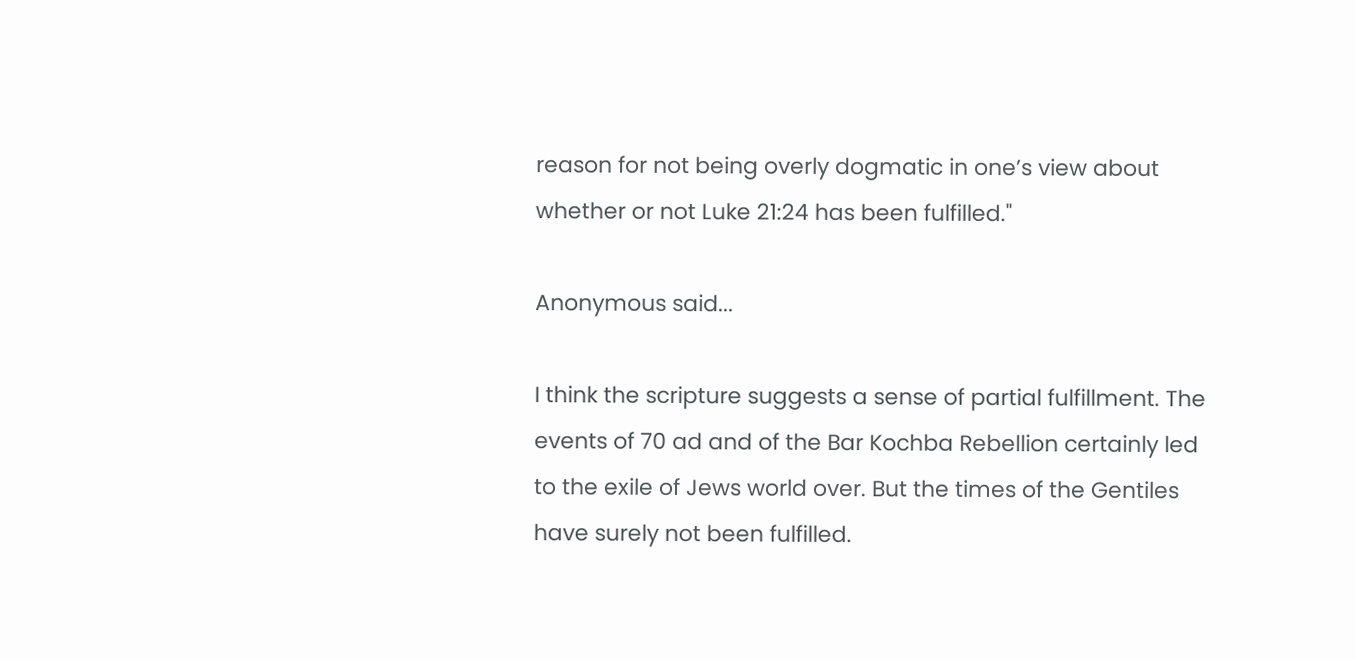reason for not being overly dogmatic in one’s view about whether or not Luke 21:24 has been fulfilled."

Anonymous said...

I think the scripture suggests a sense of partial fulfillment. The events of 70 ad and of the Bar Kochba Rebellion certainly led to the exile of Jews world over. But the times of the Gentiles have surely not been fulfilled.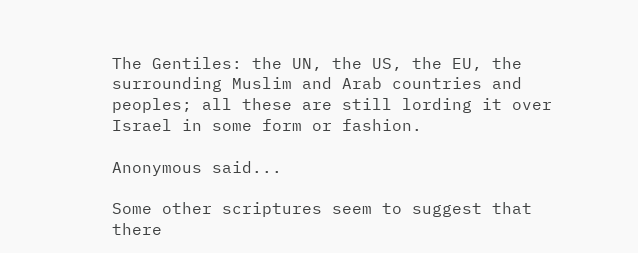The Gentiles: the UN, the US, the EU, the surrounding Muslim and Arab countries and peoples; all these are still lording it over Israel in some form or fashion.

Anonymous said...

Some other scriptures seem to suggest that there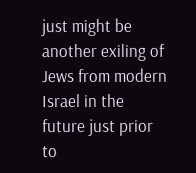just might be another exiling of Jews from modern Israel in the future just prior to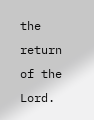the return of the Lord.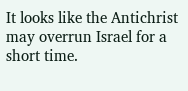It looks like the Antichrist may overrun Israel for a short time.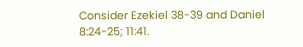Consider Ezekiel 38-39 and Daniel 8:24-25; 11:41.